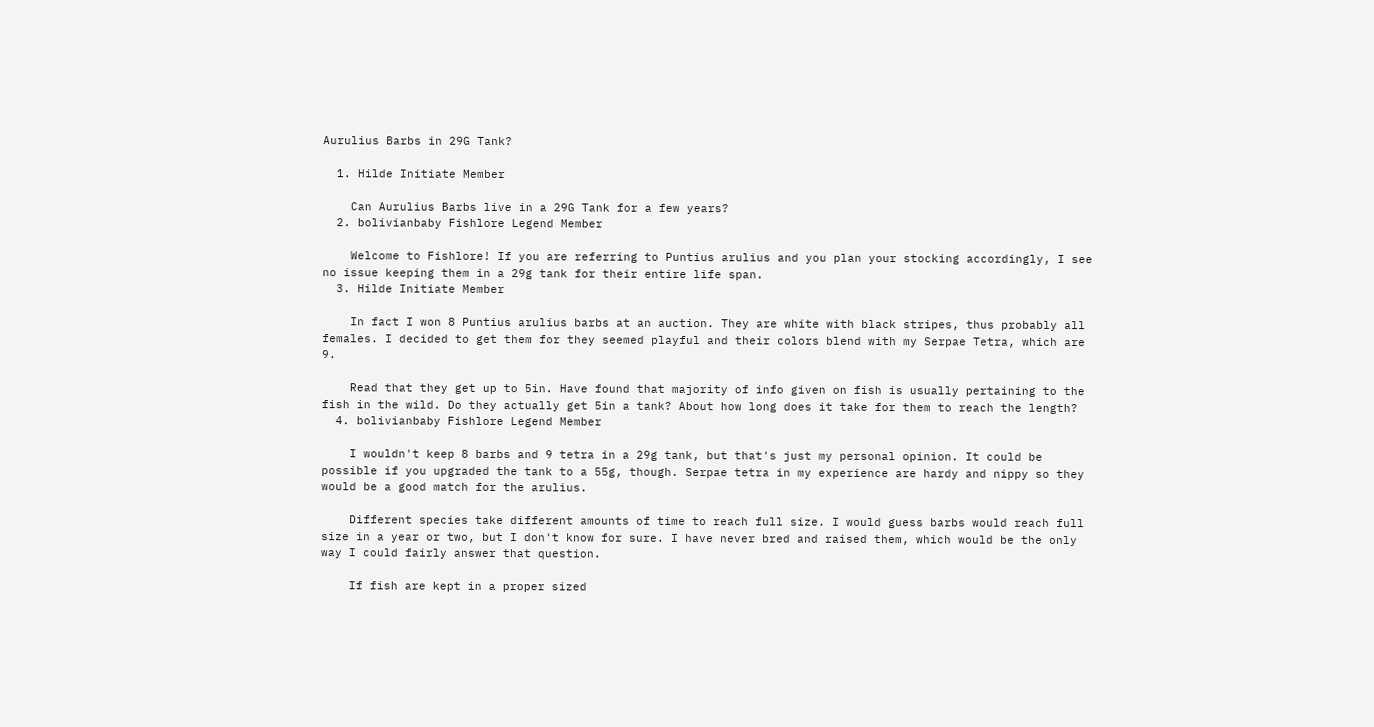Aurulius Barbs in 29G Tank?

  1. Hilde Initiate Member

    Can Aurulius Barbs live in a 29G Tank for a few years?
  2. bolivianbaby Fishlore Legend Member

    Welcome to Fishlore! If you are referring to Puntius arulius and you plan your stocking accordingly, I see no issue keeping them in a 29g tank for their entire life span.
  3. Hilde Initiate Member

    In fact I won 8 Puntius arulius barbs at an auction. They are white with black stripes, thus probably all females. I decided to get them for they seemed playful and their colors blend with my Serpae Tetra, which are 9.

    Read that they get up to 5in. Have found that majority of info given on fish is usually pertaining to the fish in the wild. Do they actually get 5in a tank? About how long does it take for them to reach the length?
  4. bolivianbaby Fishlore Legend Member

    I wouldn't keep 8 barbs and 9 tetra in a 29g tank, but that's just my personal opinion. It could be possible if you upgraded the tank to a 55g, though. Serpae tetra in my experience are hardy and nippy so they would be a good match for the arulius.

    Different species take different amounts of time to reach full size. I would guess barbs would reach full size in a year or two, but I don't know for sure. I have never bred and raised them, which would be the only way I could fairly answer that question.

    If fish are kept in a proper sized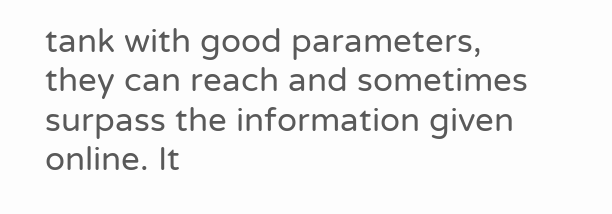tank with good parameters, they can reach and sometimes surpass the information given online. It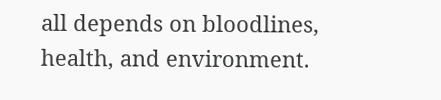all depends on bloodlines, health, and environment.